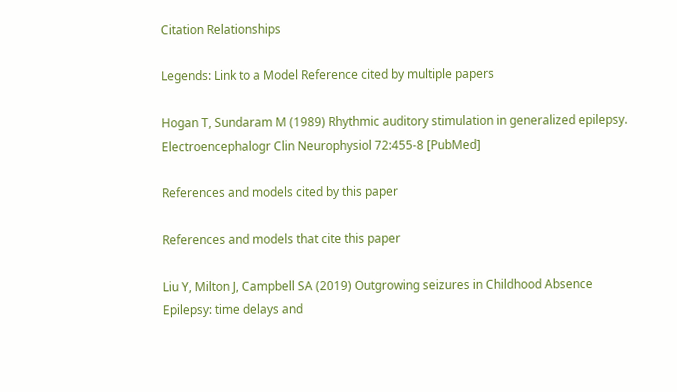Citation Relationships

Legends: Link to a Model Reference cited by multiple papers

Hogan T, Sundaram M (1989) Rhythmic auditory stimulation in generalized epilepsy. Electroencephalogr Clin Neurophysiol 72:455-8 [PubMed]

References and models cited by this paper

References and models that cite this paper

Liu Y, Milton J, Campbell SA (2019) Outgrowing seizures in Childhood Absence Epilepsy: time delays and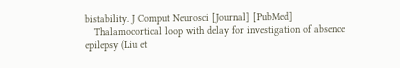bistability. J Comput Neurosci [Journal] [PubMed]
   Thalamocortical loop with delay for investigation of absence epilepsy (Liu et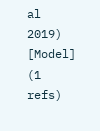al 2019) [Model]
(1 refs)